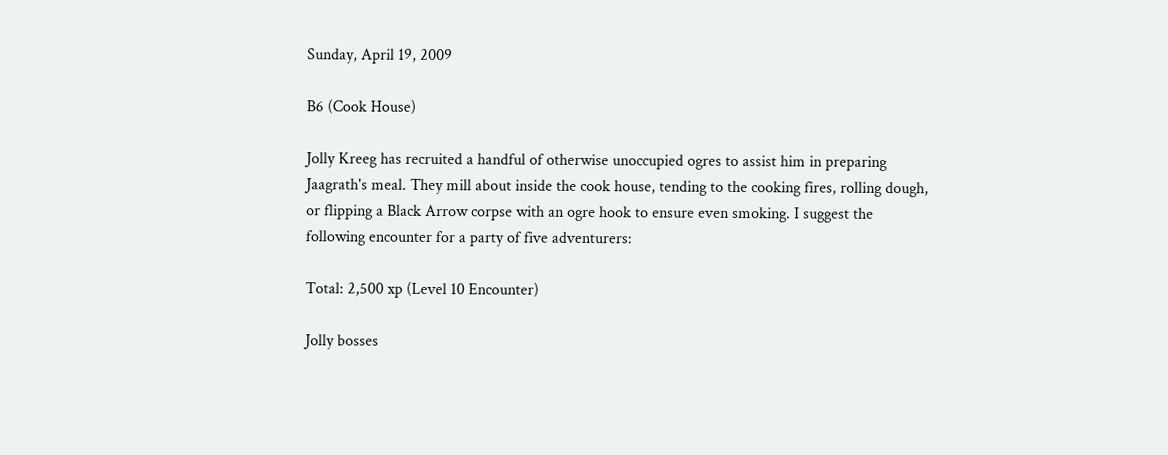Sunday, April 19, 2009

B6 (Cook House)

Jolly Kreeg has recruited a handful of otherwise unoccupied ogres to assist him in preparing Jaagrath's meal. They mill about inside the cook house, tending to the cooking fires, rolling dough, or flipping a Black Arrow corpse with an ogre hook to ensure even smoking. I suggest the following encounter for a party of five adventurers:

Total: 2,500 xp (Level 10 Encounter)

Jolly bosses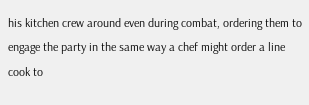his kitchen crew around even during combat, ordering them to engage the party in the same way a chef might order a line cook to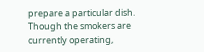prepare a particular dish. Though the smokers are currently operating,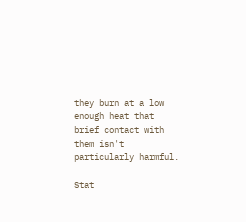they burn at a low enough heat that brief contact with them isn't particularly harmful.

Stat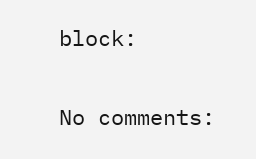block:

No comments: